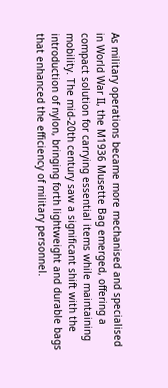As military operations became more mechanised and specialised in World War II, the M1936 Musette Bag emerged, offering a compact solution for carrying essential items while maintaining mobility. The mid-20th century saw a significant shift with the introduction of nylon, bringing forth lightweight and durable bags that enhanced the efficiency of military personnel.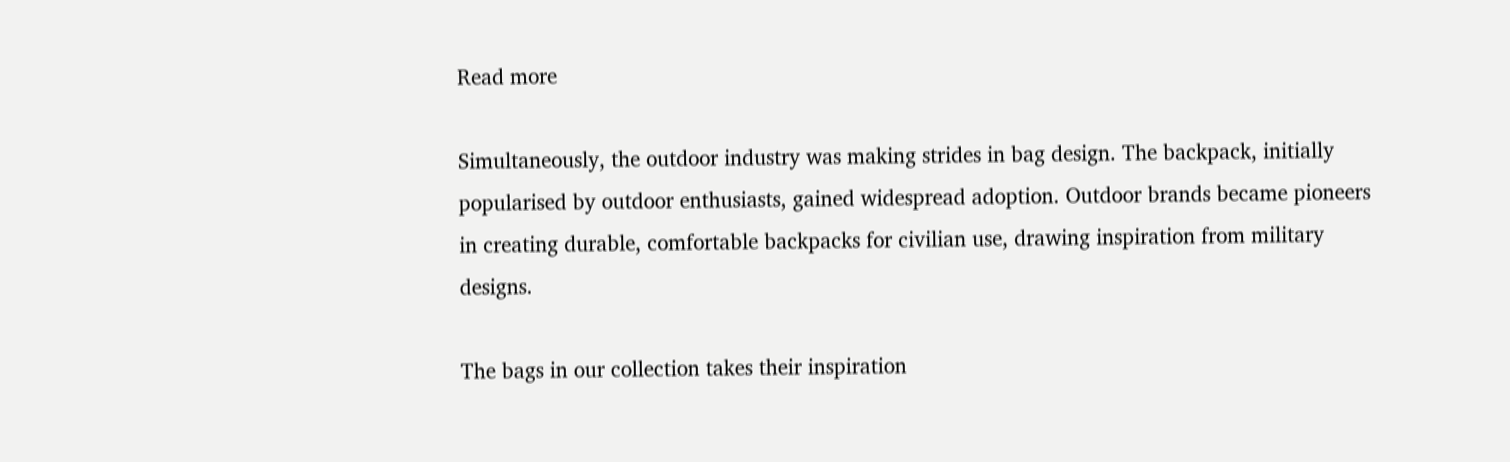Read more

Simultaneously, the outdoor industry was making strides in bag design. The backpack, initially popularised by outdoor enthusiasts, gained widespread adoption. Outdoor brands became pioneers in creating durable, comfortable backpacks for civilian use, drawing inspiration from military designs.

The bags in our collection takes their inspiration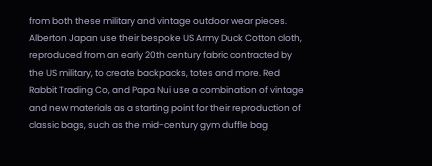from both these military and vintage outdoor wear pieces. Alberton Japan use their bespoke US Army Duck Cotton cloth, reproduced from an early 20th century fabric contracted by the US military, to create backpacks, totes and more. Red Rabbit Trading Co, and Papa Nui use a combination of vintage and new materials as a starting point for their reproduction of classic bags, such as the mid-century gym duffle bag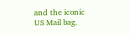and the iconic US Mail bag.